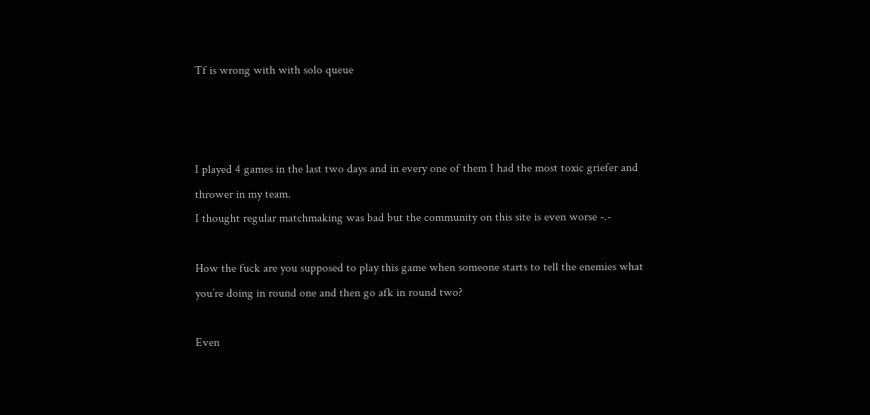Tf is wrong with with solo queue



I played 4 games in the last two days and in every one of them I had the most toxic griefer and thrower in my team.
I thought regular matchmaking was bad but the community on this site is even worse -.-

How the fuck are you supposed to play this game when someone starts to tell the enemies what you’re doing in round one and then go afk in round two?

Even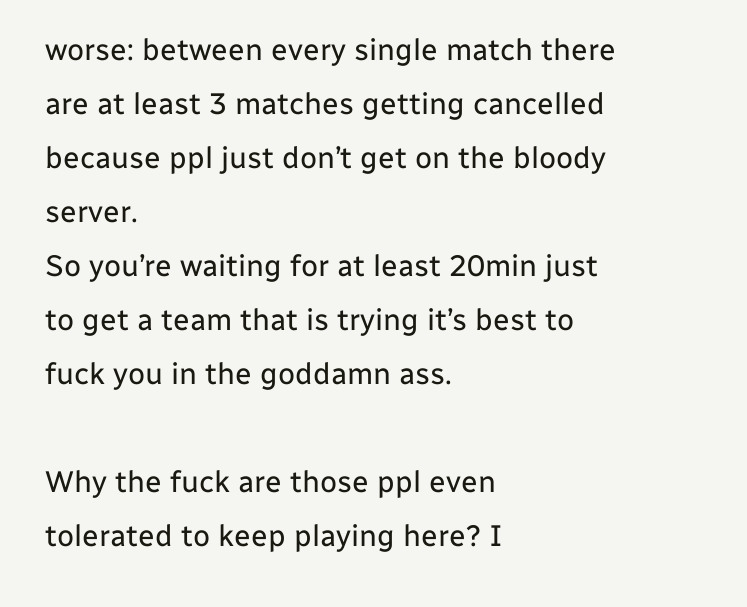worse: between every single match there are at least 3 matches getting cancelled because ppl just don’t get on the bloody server.
So you’re waiting for at least 20min just to get a team that is trying it’s best to fuck you in the goddamn ass.

Why the fuck are those ppl even tolerated to keep playing here? I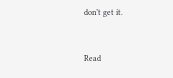don’t get it.


Read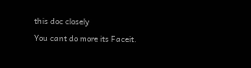this doc closely
You cant do more its Faceit.